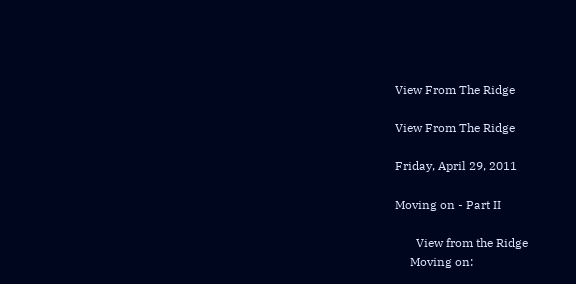View From The Ridge

View From The Ridge

Friday, April 29, 2011

Moving on - Part II

       View from the Ridge
     Moving on: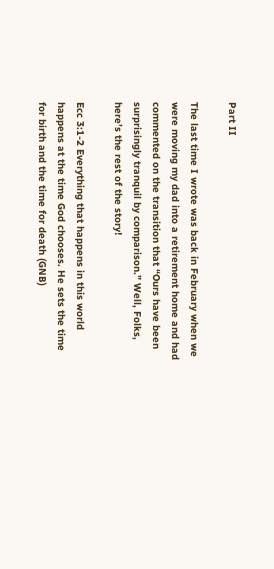Part II

The last time I wrote was back in February when we were moving my dad into a retirement home and had commented on the transition that “Ours have been surprisingly tranquil by comparison.” Well, Folks, here’s the rest of the story!

Ecc 3:1-2 Everything that happens in this world happens at the time God chooses. He sets the time for birth and the time for death (GNB)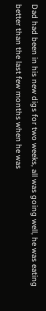Dad had been in his new digs for two weeks, all was going well, he was eating better than the last few months when he was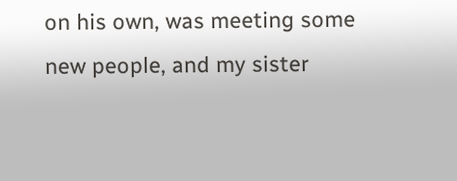on his own, was meeting some new people, and my sister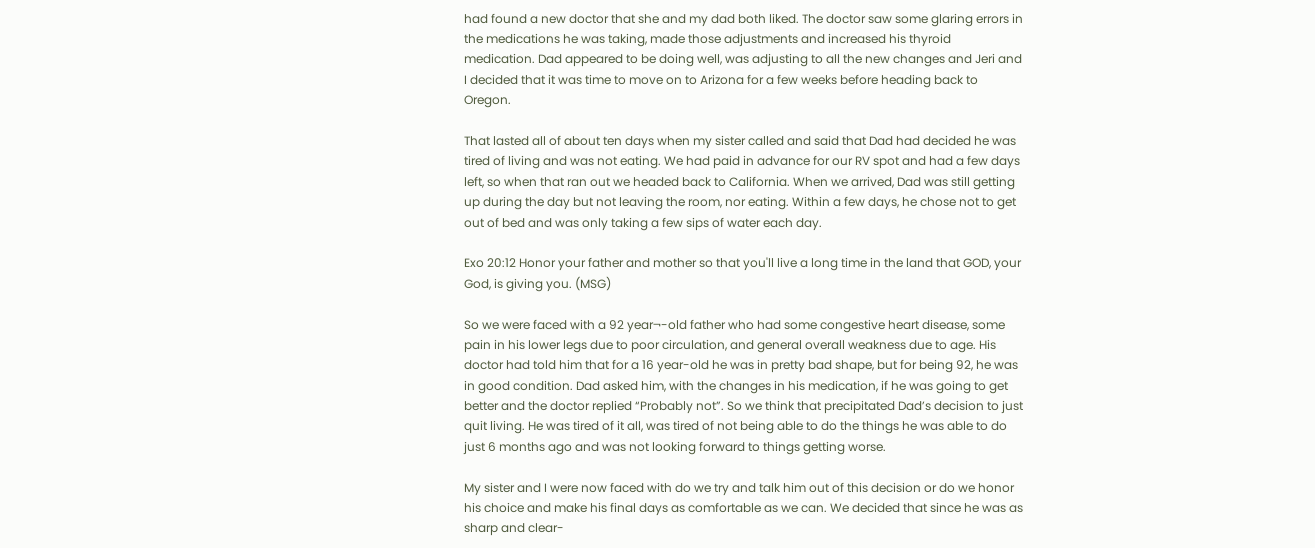had found a new doctor that she and my dad both liked. The doctor saw some glaring errors in the medications he was taking, made those adjustments and increased his thyroid medication. Dad appeared to be doing well, was adjusting to all the new changes and Jeri and I decided that it was time to move on to Arizona for a few weeks before heading back to Oregon.

That lasted all of about ten days when my sister called and said that Dad had decided he was tired of living and was not eating. We had paid in advance for our RV spot and had a few days left, so when that ran out we headed back to California. When we arrived, Dad was still getting up during the day but not leaving the room, nor eating. Within a few days, he chose not to get out of bed and was only taking a few sips of water each day.

Exo 20:12 Honor your father and mother so that you'll live a long time in the land that GOD, your God, is giving you. (MSG)

So we were faced with a 92 year¬-old father who had some congestive heart disease, some pain in his lower legs due to poor circulation, and general overall weakness due to age. His doctor had told him that for a 16 year-old he was in pretty bad shape, but for being 92, he was in good condition. Dad asked him, with the changes in his medication, if he was going to get better and the doctor replied “Probably not”. So we think that precipitated Dad’s decision to just quit living. He was tired of it all, was tired of not being able to do the things he was able to do just 6 months ago and was not looking forward to things getting worse.

My sister and I were now faced with do we try and talk him out of this decision or do we honor his choice and make his final days as comfortable as we can. We decided that since he was as sharp and clear-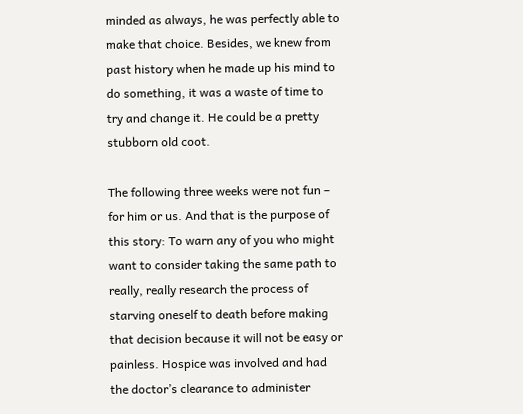minded as always, he was perfectly able to make that choice. Besides, we knew from past history when he made up his mind to do something, it was a waste of time to try and change it. He could be a pretty stubborn old coot.

The following three weeks were not fun – for him or us. And that is the purpose of this story: To warn any of you who might want to consider taking the same path to really, really research the process of starving oneself to death before making that decision because it will not be easy or painless. Hospice was involved and had the doctor’s clearance to administer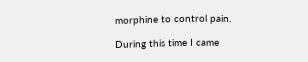morphine to control pain.

During this time I came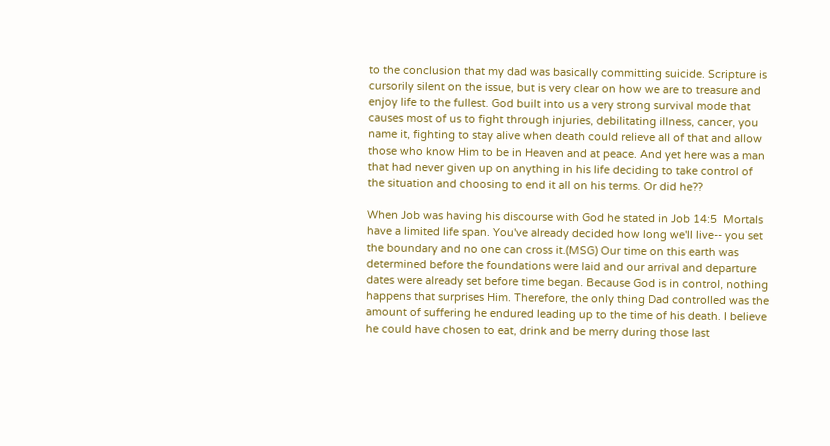to the conclusion that my dad was basically committing suicide. Scripture is cursorily silent on the issue, but is very clear on how we are to treasure and enjoy life to the fullest. God built into us a very strong survival mode that causes most of us to fight through injuries, debilitating illness, cancer, you name it, fighting to stay alive when death could relieve all of that and allow those who know Him to be in Heaven and at peace. And yet here was a man that had never given up on anything in his life deciding to take control of the situation and choosing to end it all on his terms. Or did he??

When Job was having his discourse with God he stated in Job 14:5  Mortals have a limited life span. You've already decided how long we'll live-- you set the boundary and no one can cross it.(MSG) Our time on this earth was determined before the foundations were laid and our arrival and departure dates were already set before time began. Because God is in control, nothing happens that surprises Him. Therefore, the only thing Dad controlled was the amount of suffering he endured leading up to the time of his death. I believe he could have chosen to eat, drink and be merry during those last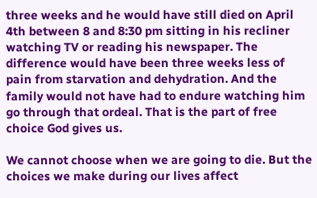three weeks and he would have still died on April 4th between 8 and 8:30 pm sitting in his recliner watching TV or reading his newspaper. The difference would have been three weeks less of pain from starvation and dehydration. And the family would not have had to endure watching him go through that ordeal. That is the part of free choice God gives us.

We cannot choose when we are going to die. But the choices we make during our lives affect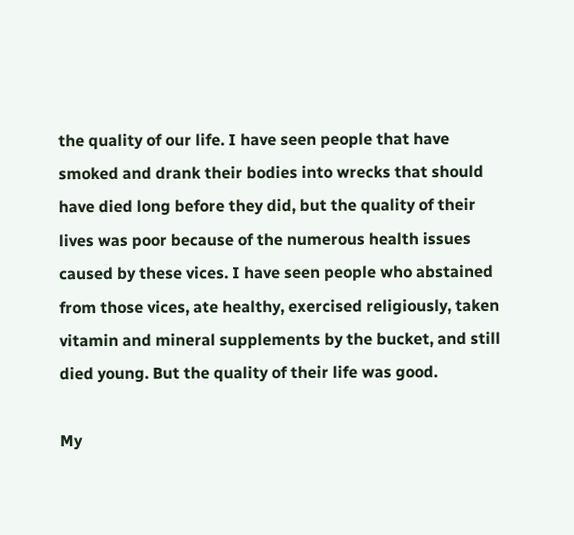the quality of our life. I have seen people that have smoked and drank their bodies into wrecks that should have died long before they did, but the quality of their lives was poor because of the numerous health issues caused by these vices. I have seen people who abstained from those vices, ate healthy, exercised religiously, taken vitamin and mineral supplements by the bucket, and still died young. But the quality of their life was good.

My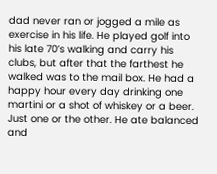dad never ran or jogged a mile as exercise in his life. He played golf into his late 70’s walking and carry his clubs, but after that the farthest he walked was to the mail box. He had a happy hour every day drinking one martini or a shot of whiskey or a beer. Just one or the other. He ate balanced and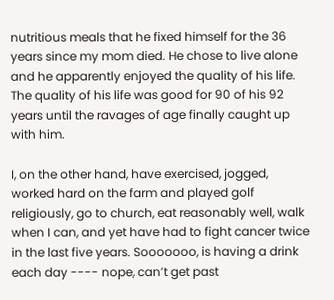nutritious meals that he fixed himself for the 36 years since my mom died. He chose to live alone and he apparently enjoyed the quality of his life. The quality of his life was good for 90 of his 92 years until the ravages of age finally caught up with him.

I, on the other hand, have exercised, jogged, worked hard on the farm and played golf religiously, go to church, eat reasonably well, walk when I can, and yet have had to fight cancer twice in the last five years. Sooooooo, is having a drink each day ---- nope, can’t get past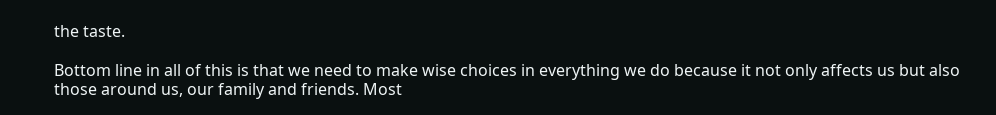the taste.

Bottom line in all of this is that we need to make wise choices in everything we do because it not only affects us but also those around us, our family and friends. Most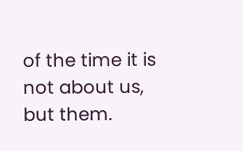of the time it is not about us, but them.